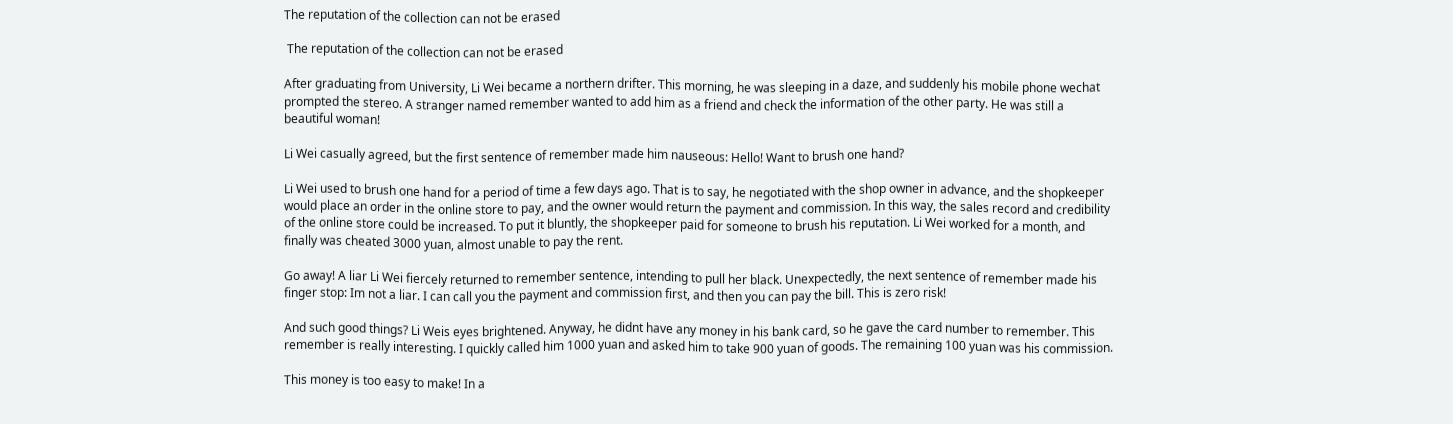The reputation of the collection can not be erased

 The reputation of the collection can not be erased

After graduating from University, Li Wei became a northern drifter. This morning, he was sleeping in a daze, and suddenly his mobile phone wechat prompted the stereo. A stranger named remember wanted to add him as a friend and check the information of the other party. He was still a beautiful woman!

Li Wei casually agreed, but the first sentence of remember made him nauseous: Hello! Want to brush one hand?

Li Wei used to brush one hand for a period of time a few days ago. That is to say, he negotiated with the shop owner in advance, and the shopkeeper would place an order in the online store to pay, and the owner would return the payment and commission. In this way, the sales record and credibility of the online store could be increased. To put it bluntly, the shopkeeper paid for someone to brush his reputation. Li Wei worked for a month, and finally was cheated 3000 yuan, almost unable to pay the rent.

Go away! A liar Li Wei fiercely returned to remember sentence, intending to pull her black. Unexpectedly, the next sentence of remember made his finger stop: Im not a liar. I can call you the payment and commission first, and then you can pay the bill. This is zero risk!

And such good things? Li Weis eyes brightened. Anyway, he didnt have any money in his bank card, so he gave the card number to remember. This remember is really interesting. I quickly called him 1000 yuan and asked him to take 900 yuan of goods. The remaining 100 yuan was his commission.

This money is too easy to make! In a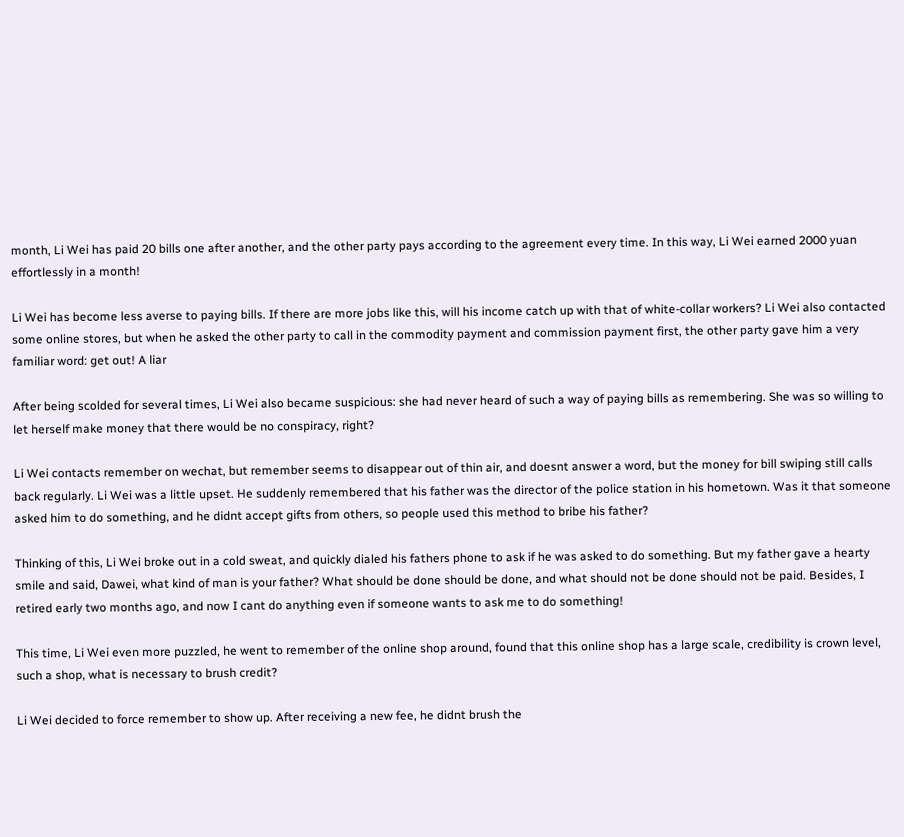month, Li Wei has paid 20 bills one after another, and the other party pays according to the agreement every time. In this way, Li Wei earned 2000 yuan effortlessly in a month!

Li Wei has become less averse to paying bills. If there are more jobs like this, will his income catch up with that of white-collar workers? Li Wei also contacted some online stores, but when he asked the other party to call in the commodity payment and commission payment first, the other party gave him a very familiar word: get out! A liar

After being scolded for several times, Li Wei also became suspicious: she had never heard of such a way of paying bills as remembering. She was so willing to let herself make money that there would be no conspiracy, right?

Li Wei contacts remember on wechat, but remember seems to disappear out of thin air, and doesnt answer a word, but the money for bill swiping still calls back regularly. Li Wei was a little upset. He suddenly remembered that his father was the director of the police station in his hometown. Was it that someone asked him to do something, and he didnt accept gifts from others, so people used this method to bribe his father?

Thinking of this, Li Wei broke out in a cold sweat, and quickly dialed his fathers phone to ask if he was asked to do something. But my father gave a hearty smile and said, Dawei, what kind of man is your father? What should be done should be done, and what should not be done should not be paid. Besides, I retired early two months ago, and now I cant do anything even if someone wants to ask me to do something!

This time, Li Wei even more puzzled, he went to remember of the online shop around, found that this online shop has a large scale, credibility is crown level, such a shop, what is necessary to brush credit?

Li Wei decided to force remember to show up. After receiving a new fee, he didnt brush the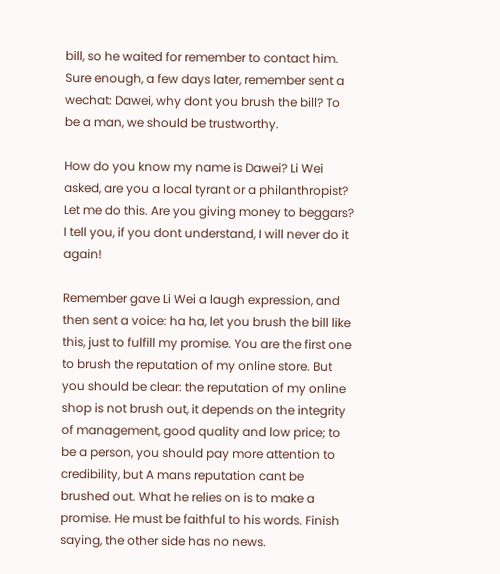bill, so he waited for remember to contact him. Sure enough, a few days later, remember sent a wechat: Dawei, why dont you brush the bill? To be a man, we should be trustworthy.

How do you know my name is Dawei? Li Wei asked, are you a local tyrant or a philanthropist? Let me do this. Are you giving money to beggars? I tell you, if you dont understand, I will never do it again!

Remember gave Li Wei a laugh expression, and then sent a voice: ha ha, let you brush the bill like this, just to fulfill my promise. You are the first one to brush the reputation of my online store. But you should be clear: the reputation of my online shop is not brush out, it depends on the integrity of management, good quality and low price; to be a person, you should pay more attention to credibility, but A mans reputation cant be brushed out. What he relies on is to make a promise. He must be faithful to his words. Finish saying, the other side has no news.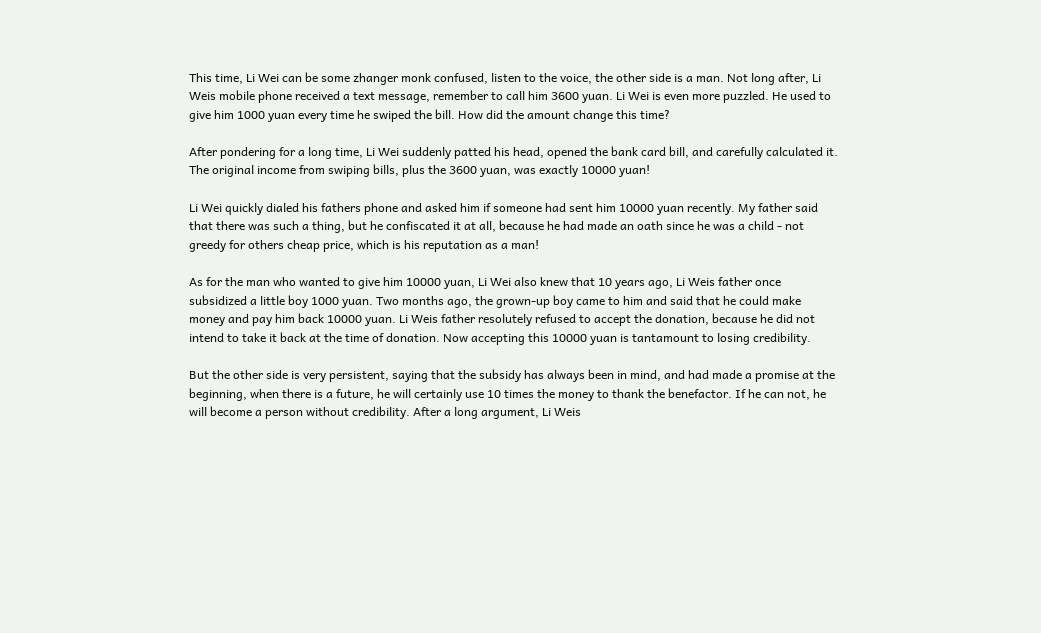This time, Li Wei can be some zhanger monk confused, listen to the voice, the other side is a man. Not long after, Li Weis mobile phone received a text message, remember to call him 3600 yuan. Li Wei is even more puzzled. He used to give him 1000 yuan every time he swiped the bill. How did the amount change this time?

After pondering for a long time, Li Wei suddenly patted his head, opened the bank card bill, and carefully calculated it. The original income from swiping bills, plus the 3600 yuan, was exactly 10000 yuan!

Li Wei quickly dialed his fathers phone and asked him if someone had sent him 10000 yuan recently. My father said that there was such a thing, but he confiscated it at all, because he had made an oath since he was a child - not greedy for others cheap price, which is his reputation as a man!

As for the man who wanted to give him 10000 yuan, Li Wei also knew that 10 years ago, Li Weis father once subsidized a little boy 1000 yuan. Two months ago, the grown-up boy came to him and said that he could make money and pay him back 10000 yuan. Li Weis father resolutely refused to accept the donation, because he did not intend to take it back at the time of donation. Now accepting this 10000 yuan is tantamount to losing credibility.

But the other side is very persistent, saying that the subsidy has always been in mind, and had made a promise at the beginning, when there is a future, he will certainly use 10 times the money to thank the benefactor. If he can not, he will become a person without credibility. After a long argument, Li Weis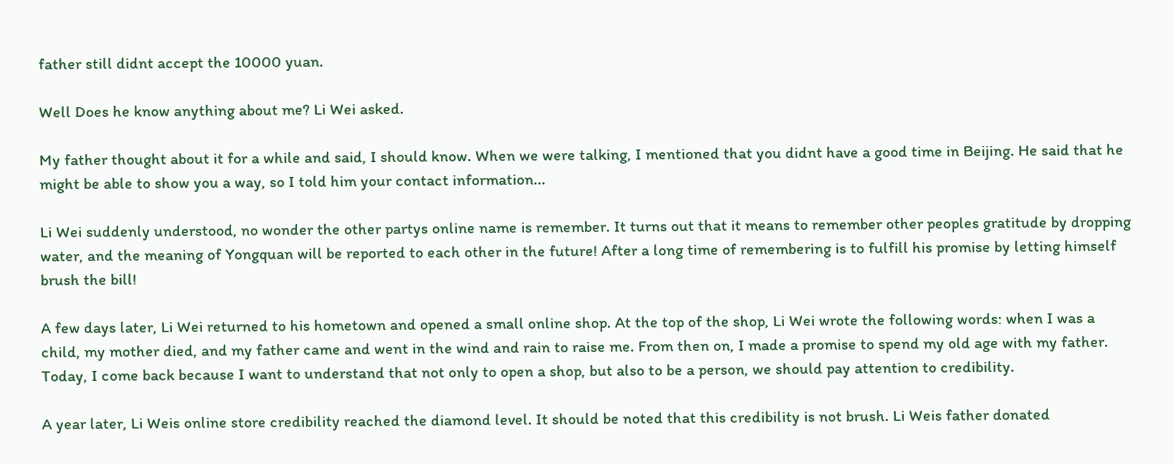father still didnt accept the 10000 yuan.

Well Does he know anything about me? Li Wei asked.

My father thought about it for a while and said, I should know. When we were talking, I mentioned that you didnt have a good time in Beijing. He said that he might be able to show you a way, so I told him your contact information...

Li Wei suddenly understood, no wonder the other partys online name is remember. It turns out that it means to remember other peoples gratitude by dropping water, and the meaning of Yongquan will be reported to each other in the future! After a long time of remembering is to fulfill his promise by letting himself brush the bill!

A few days later, Li Wei returned to his hometown and opened a small online shop. At the top of the shop, Li Wei wrote the following words: when I was a child, my mother died, and my father came and went in the wind and rain to raise me. From then on, I made a promise to spend my old age with my father. Today, I come back because I want to understand that not only to open a shop, but also to be a person, we should pay attention to credibility.

A year later, Li Weis online store credibility reached the diamond level. It should be noted that this credibility is not brush. Li Weis father donated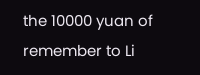the 10000 yuan of remember to Li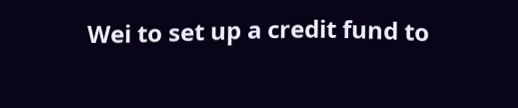Wei to set up a credit fund to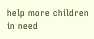help more children in need